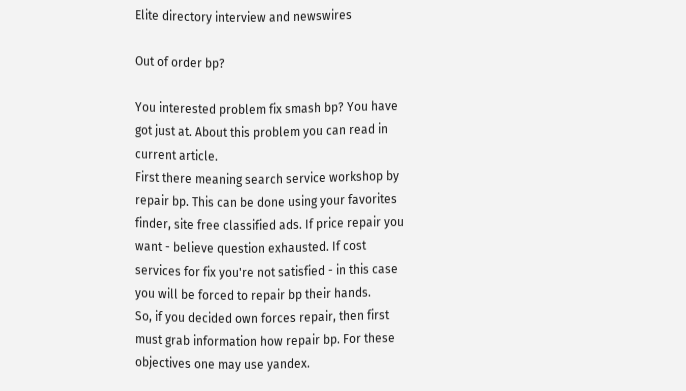Elite directory interview and newswires

Out of order bp?

You interested problem fix smash bp? You have got just at. About this problem you can read in current article.
First there meaning search service workshop by repair bp. This can be done using your favorites finder, site free classified ads. If price repair you want - believe question exhausted. If cost services for fix you're not satisfied - in this case you will be forced to repair bp their hands.
So, if you decided own forces repair, then first must grab information how repair bp. For these objectives one may use yandex.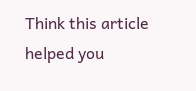Think this article helped you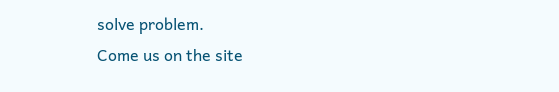solve problem.
Come us on the site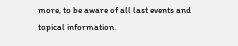more, to be aware of all last events and topical information.